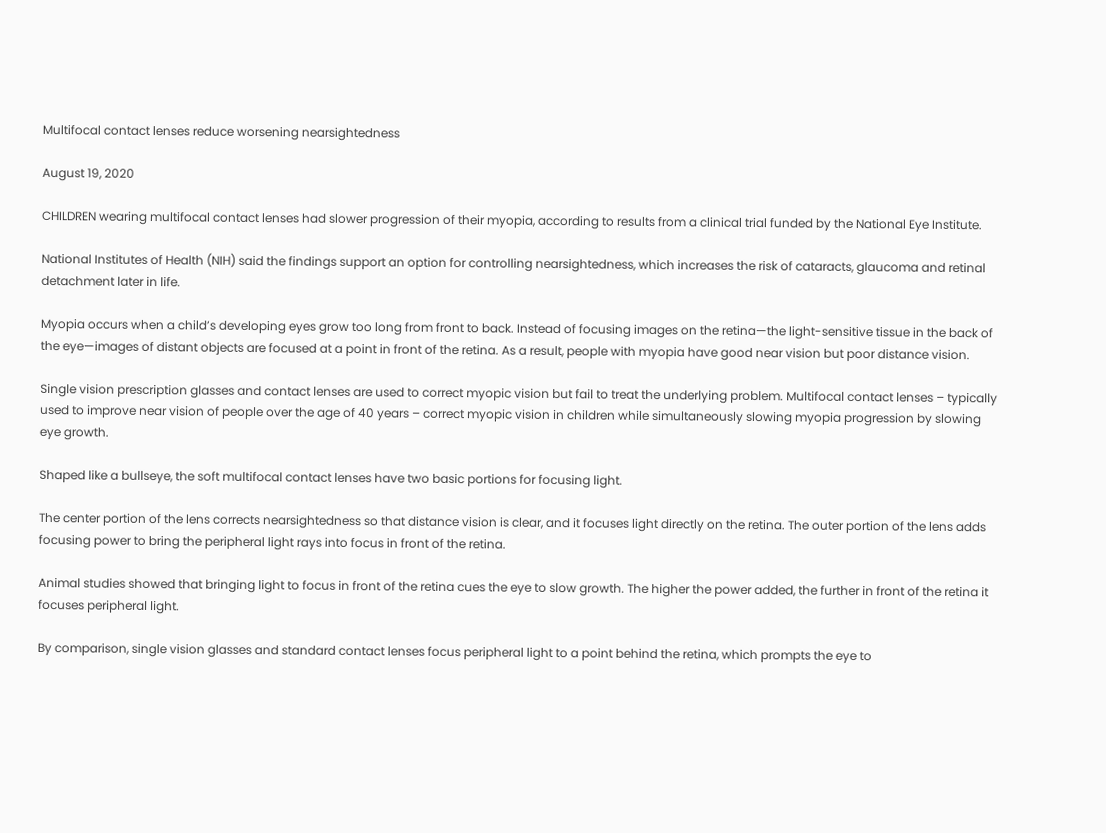Multifocal contact lenses reduce worsening nearsightedness

August 19, 2020

CHILDREN wearing multifocal contact lenses had slower progression of their myopia, according to results from a clinical trial funded by the National Eye Institute.

National Institutes of Health (NIH) said the findings support an option for controlling nearsightedness, which increases the risk of cataracts, glaucoma and retinal detachment later in life.

Myopia occurs when a child’s developing eyes grow too long from front to back. Instead of focusing images on the retina—the light-sensitive tissue in the back of the eye—images of distant objects are focused at a point in front of the retina. As a result, people with myopia have good near vision but poor distance vision.

Single vision prescription glasses and contact lenses are used to correct myopic vision but fail to treat the underlying problem. Multifocal contact lenses – typically used to improve near vision of people over the age of 40 years – correct myopic vision in children while simultaneously slowing myopia progression by slowing eye growth.

Shaped like a bullseye, the soft multifocal contact lenses have two basic portions for focusing light.

The center portion of the lens corrects nearsightedness so that distance vision is clear, and it focuses light directly on the retina. The outer portion of the lens adds focusing power to bring the peripheral light rays into focus in front of the retina.

Animal studies showed that bringing light to focus in front of the retina cues the eye to slow growth. The higher the power added, the further in front of the retina it focuses peripheral light.

By comparison, single vision glasses and standard contact lenses focus peripheral light to a point behind the retina, which prompts the eye to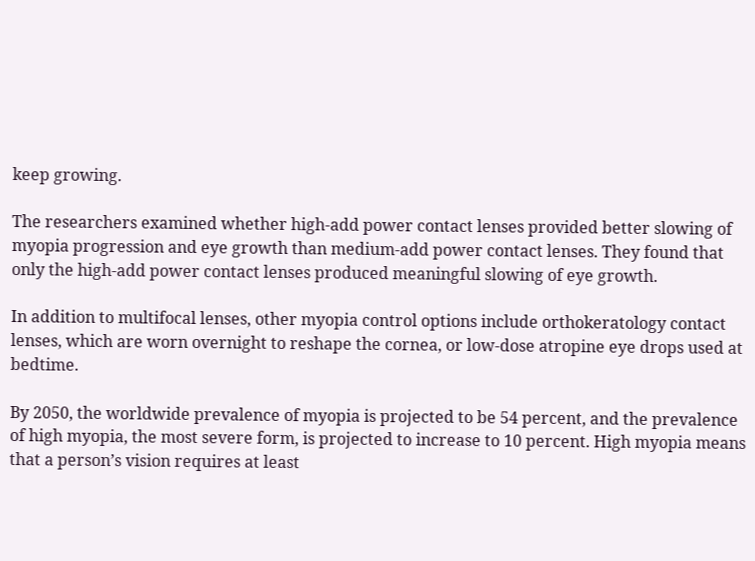keep growing.

The researchers examined whether high-add power contact lenses provided better slowing of myopia progression and eye growth than medium-add power contact lenses. They found that only the high-add power contact lenses produced meaningful slowing of eye growth.

In addition to multifocal lenses, other myopia control options include orthokeratology contact lenses, which are worn overnight to reshape the cornea, or low-dose atropine eye drops used at bedtime.

By 2050, the worldwide prevalence of myopia is projected to be 54 percent, and the prevalence of high myopia, the most severe form, is projected to increase to 10 percent. High myopia means that a person’s vision requires at least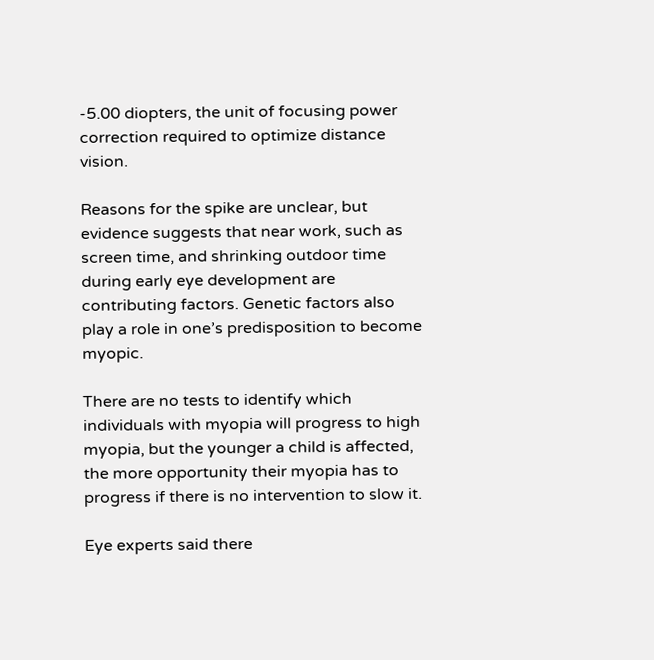-5.00 diopters, the unit of focusing power correction required to optimize distance vision.

Reasons for the spike are unclear, but evidence suggests that near work, such as screen time, and shrinking outdoor time during early eye development are contributing factors. Genetic factors also play a role in one’s predisposition to become myopic.

There are no tests to identify which individuals with myopia will progress to high myopia, but the younger a child is affected, the more opportunity their myopia has to progress if there is no intervention to slow it.

Eye experts said there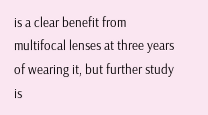is a clear benefit from multifocal lenses at three years of wearing it, but further study is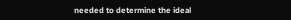needed to determine the ideal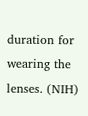duration for wearing the lenses. (NIH)